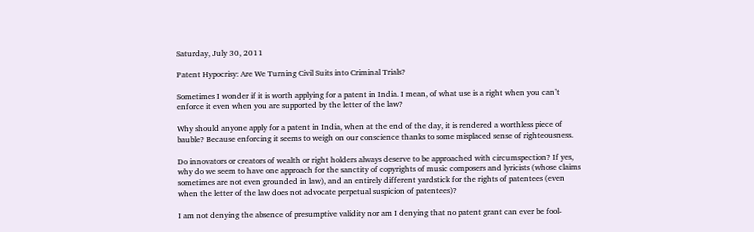Saturday, July 30, 2011

Patent Hypocrisy: Are We Turning Civil Suits into Criminal Trials?

Sometimes I wonder if it is worth applying for a patent in India. I mean, of what use is a right when you can’t enforce it even when you are supported by the letter of the law?

Why should anyone apply for a patent in India, when at the end of the day, it is rendered a worthless piece of bauble? Because enforcing it seems to weigh on our conscience thanks to some misplaced sense of righteousness.

Do innovators or creators of wealth or right holders always deserve to be approached with circumspection? If yes, why do we seem to have one approach for the sanctity of copyrights of music composers and lyricists (whose claims sometimes are not even grounded in law), and an entirely different yardstick for the rights of patentees (even when the letter of the law does not advocate perpetual suspicion of patentees)?

I am not denying the absence of presumptive validity nor am I denying that no patent grant can ever be fool-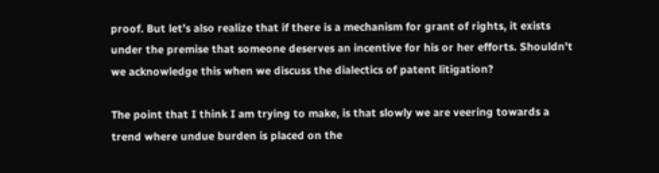proof. But let’s also realize that if there is a mechanism for grant of rights, it exists under the premise that someone deserves an incentive for his or her efforts. Shouldn’t we acknowledge this when we discuss the dialectics of patent litigation?

The point that I think I am trying to make, is that slowly we are veering towards a trend where undue burden is placed on the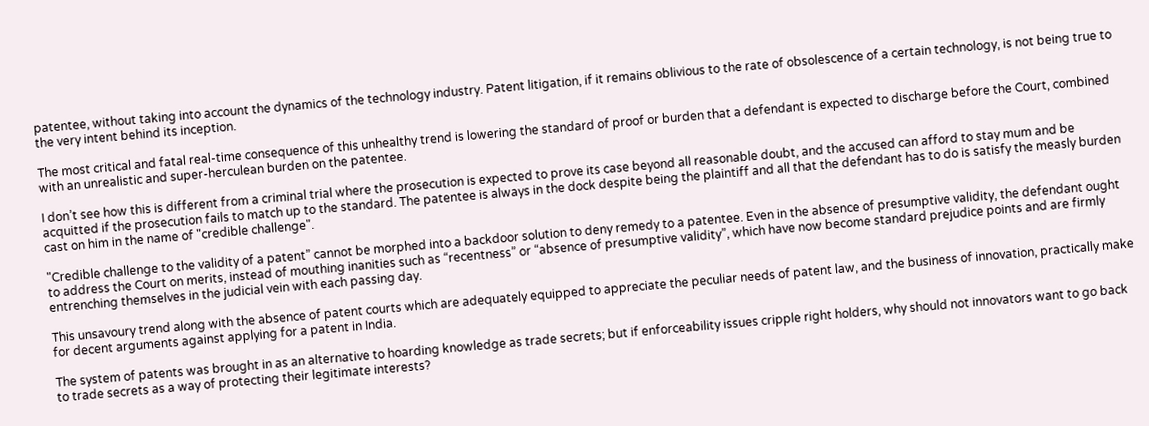patentee, without taking into account the dynamics of the technology industry. Patent litigation, if it remains oblivious to the rate of obsolescence of a certain technology, is not being true to the very intent behind its inception.

The most critical and fatal real-time consequence of this unhealthy trend is lowering the standard of proof or burden that a defendant is expected to discharge before the Court, combined with an unrealistic and super-herculean burden on the patentee.

I don’t see how this is different from a criminal trial where the prosecution is expected to prove its case beyond all reasonable doubt, and the accused can afford to stay mum and be acquitted if the prosecution fails to match up to the standard. The patentee is always in the dock despite being the plaintiff and all that the defendant has to do is satisfy the measly burden cast on him in the name of "credible challenge".

"Credible challenge to the validity of a patent” cannot be morphed into a backdoor solution to deny remedy to a patentee. Even in the absence of presumptive validity, the defendant ought to address the Court on merits, instead of mouthing inanities such as “recentness” or “absence of presumptive validity”, which have now become standard prejudice points and are firmly entrenching themselves in the judicial vein with each passing day.

This unsavoury trend along with the absence of patent courts which are adequately equipped to appreciate the peculiar needs of patent law, and the business of innovation, practically make for decent arguments against applying for a patent in India.

The system of patents was brought in as an alternative to hoarding knowledge as trade secrets; but if enforceability issues cripple right holders, why should not innovators want to go back to trade secrets as a way of protecting their legitimate interests?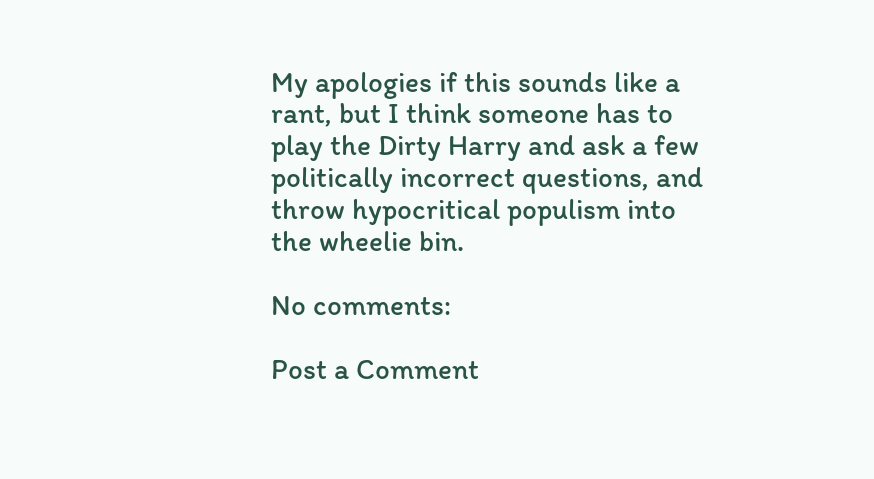My apologies if this sounds like a rant, but I think someone has to play the Dirty Harry and ask a few politically incorrect questions, and throw hypocritical populism into the wheelie bin.

No comments:

Post a Comment